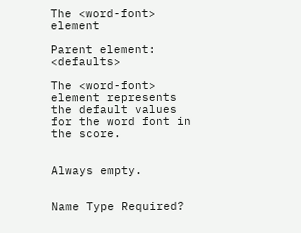The <word-font> element

Parent element: <defaults>

The <word-font> element represents the default values for the word font in the score.


Always empty.


Name Type Required?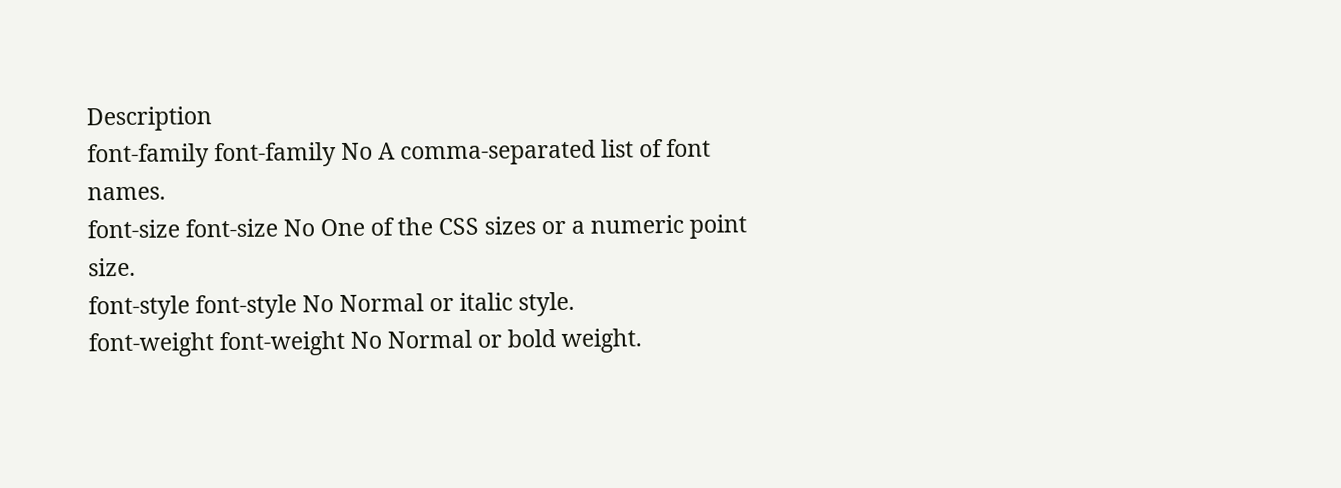Description
font-family font-family No A comma-separated list of font names.
font-size font-size No One of the CSS sizes or a numeric point size.
font-style font-style No Normal or italic style.
font-weight font-weight No Normal or bold weight.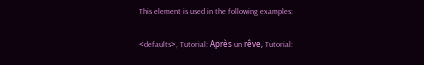This element is used in the following examples:

<defaults>, Tutorial: Après un rêve, Tutorial: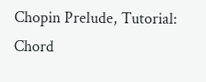Chopin Prelude, Tutorial: Chord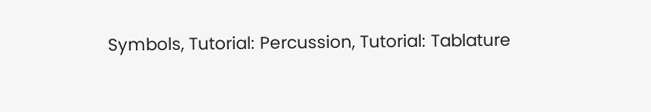Symbols, Tutorial: Percussion, Tutorial: Tablature